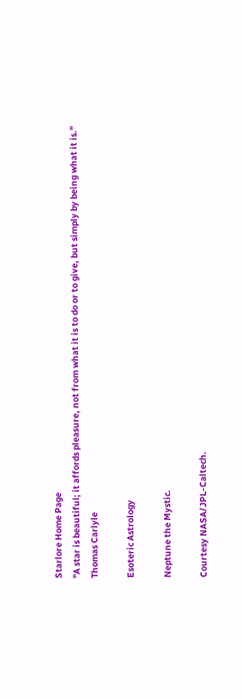Starlore Home Page
"A star is beautiful; it affords pleasure, not from what it is to do or to give, but simply by being what it is."
Thomas Carlyle

Esoteric Astrology

Neptune the Mystic.

Courtesy NASA/JPL-Caltech.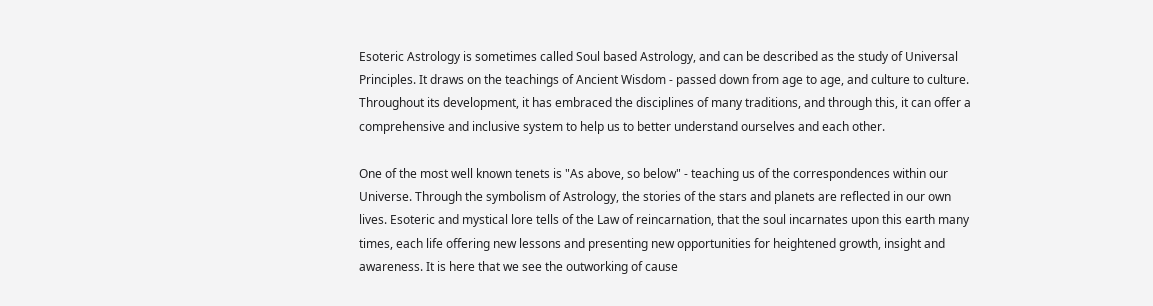Esoteric Astrology is sometimes called Soul based Astrology, and can be described as the study of Universal Principles. It draws on the teachings of Ancient Wisdom - passed down from age to age, and culture to culture. Throughout its development, it has embraced the disciplines of many traditions, and through this, it can offer a comprehensive and inclusive system to help us to better understand ourselves and each other.

One of the most well known tenets is "As above, so below" - teaching us of the correspondences within our Universe. Through the symbolism of Astrology, the stories of the stars and planets are reflected in our own lives. Esoteric and mystical lore tells of the Law of reincarnation, that the soul incarnates upon this earth many times, each life offering new lessons and presenting new opportunities for heightened growth, insight and awareness. It is here that we see the outworking of cause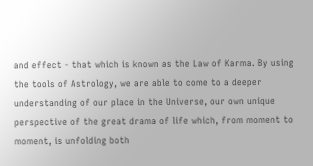and effect - that which is known as the Law of Karma. By using the tools of Astrology, we are able to come to a deeper understanding of our place in the Universe, our own unique perspective of the great drama of life which, from moment to moment, is unfolding both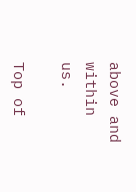above and within us.

Top of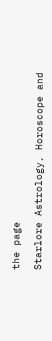the page

Starlore Astrology, Horoscope and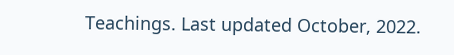Teachings. Last updated October, 2022.